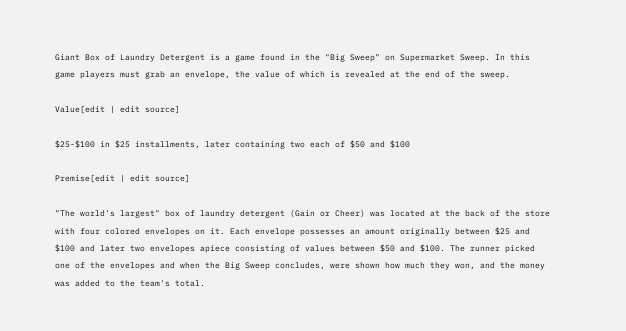Giant Box of Laundry Detergent is a game found in the "Big Sweep" on Supermarket Sweep. In this game players must grab an envelope, the value of which is revealed at the end of the sweep.

Value[edit | edit source]

$25-$100 in $25 installments, later containing two each of $50 and $100

Premise[edit | edit source]

"The world's largest" box of laundry detergent (Gain or Cheer) was located at the back of the store with four colored envelopes on it. Each envelope possesses an amount originally between $25 and $100 and later two envelopes apiece consisting of values between $50 and $100. The runner picked one of the envelopes and when the Big Sweep concludes, were shown how much they won, and the money was added to the team's total.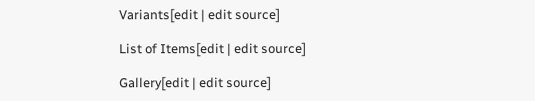Variants[edit | edit source]

List of Items[edit | edit source]

Gallery[edit | edit source]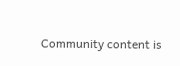Community content is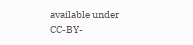available under CC-BY-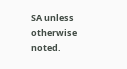SA unless otherwise noted.